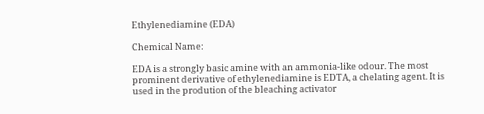Ethylenediamine (EDA)

Chemical Name:

EDA is a strongly basic amine with an ammonia-like odour. The most prominent derivative of ethylenediamine is EDTA, a chelating agent. It is used in the prodution of the bleaching activator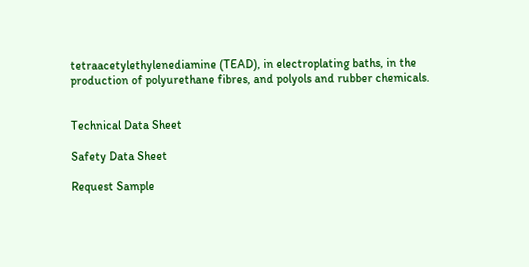tetraacetylethylenediamine (TEAD), in electroplating baths, in the production of polyurethane fibres, and polyols and rubber chemicals.


Technical Data Sheet

Safety Data Sheet

Request Sample